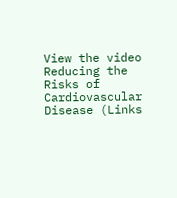View the video Reducing the Risks of Cardiovascular Disease (Links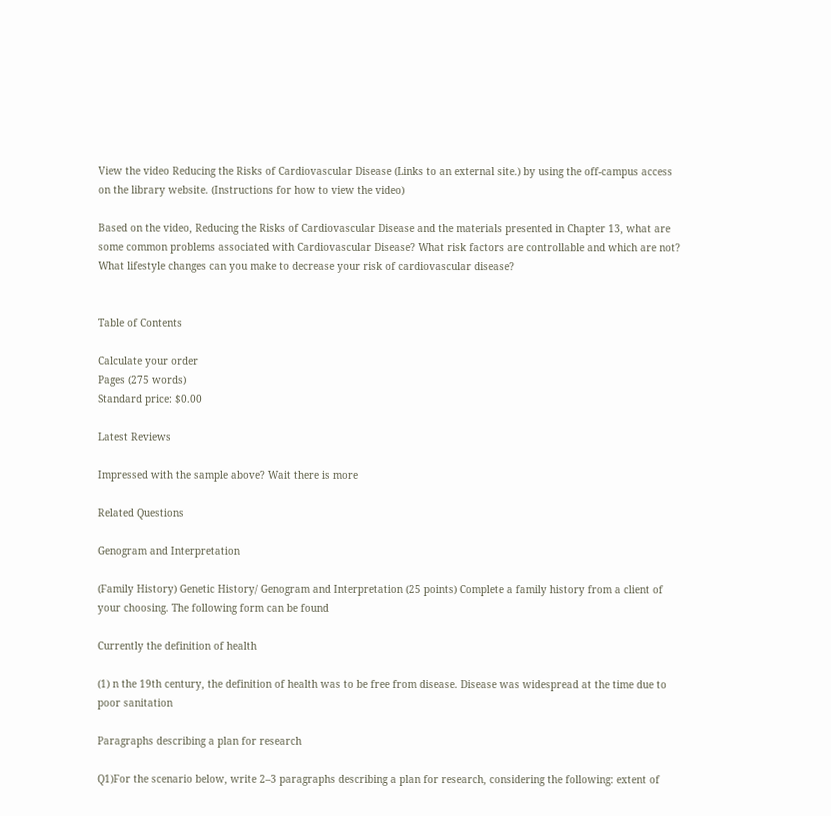View the video Reducing the Risks of Cardiovascular Disease (Links to an external site.) by using the off-campus access on the library website. (Instructions for how to view the video)

Based on the video, Reducing the Risks of Cardiovascular Disease and the materials presented in Chapter 13, what are some common problems associated with Cardiovascular Disease? What risk factors are controllable and which are not? What lifestyle changes can you make to decrease your risk of cardiovascular disease?


Table of Contents

Calculate your order
Pages (275 words)
Standard price: $0.00

Latest Reviews

Impressed with the sample above? Wait there is more

Related Questions

Genogram and Interpretation

(Family History) Genetic History/ Genogram and Interpretation (25 points) Complete a family history from a client of your choosing. The following form can be found

Currently the definition of health

(1) n the 19th century, the definition of health was to be free from disease. Disease was widespread at the time due to poor sanitation

Paragraphs describing a plan for research

Q1)For the scenario below, write 2–3 paragraphs describing a plan for research, considering the following: extent of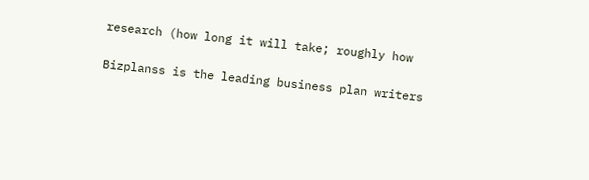research (how long it will take; roughly how

Bizplanss is the leading business plan writers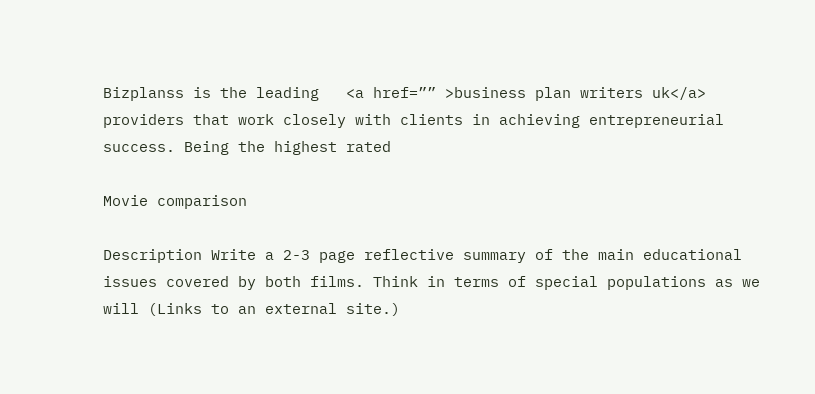Bizplanss is the leading   <a href=”” >business plan writers uk</a> providers that work closely with clients in achieving entrepreneurial success. Being the highest rated

Movie comparison

Description Write a 2-3 page reflective summary of the main educational issues covered by both films. Think in terms of special populations as we will (Links to an external site.)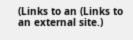(Links to an (Links to an external site.)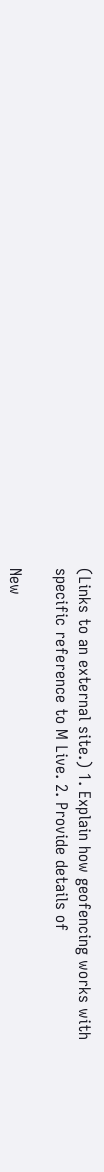(Links to an external site.) 1. Explain how geofencing works with specific reference to M Live. 2. Provide details of

New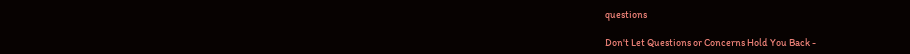questions

Don't Let Questions or Concerns Hold You Back -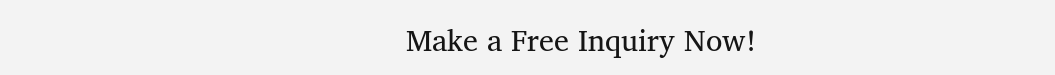Make a Free Inquiry Now!